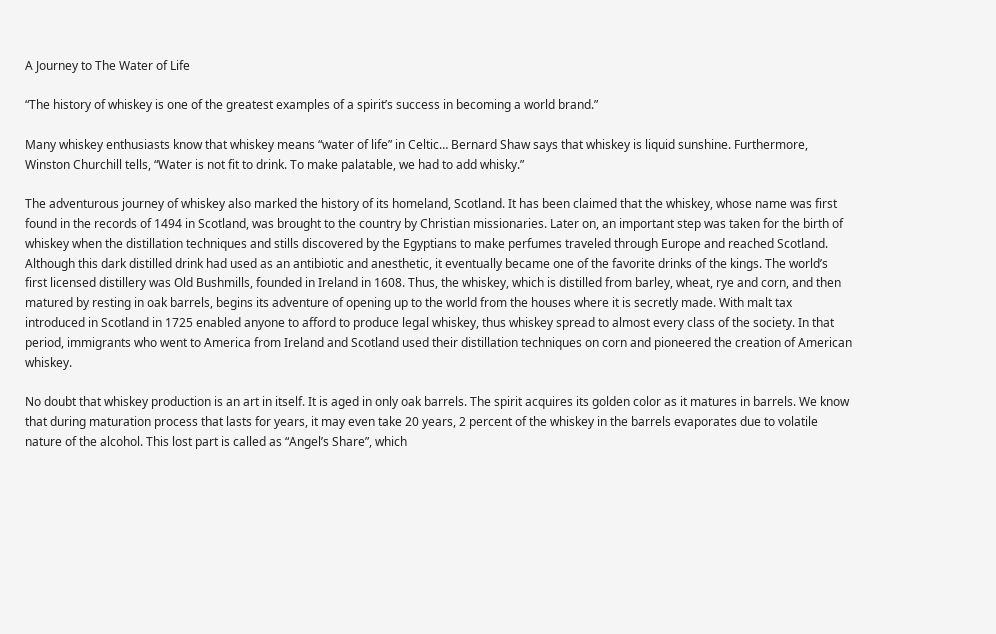A Journey to The Water of Life

“The history of whiskey is one of the greatest examples of a spirit’s success in becoming a world brand.”

Many whiskey enthusiasts know that whiskey means “water of life” in Celtic… Bernard Shaw says that whiskey is liquid sunshine. Furthermore, Winston Churchill tells, “Water is not fit to drink. To make palatable, we had to add whisky.”

The adventurous journey of whiskey also marked the history of its homeland, Scotland. It has been claimed that the whiskey, whose name was first found in the records of 1494 in Scotland, was brought to the country by Christian missionaries. Later on, an important step was taken for the birth of whiskey when the distillation techniques and stills discovered by the Egyptians to make perfumes traveled through Europe and reached Scotland. Although this dark distilled drink had used as an antibiotic and anesthetic, it eventually became one of the favorite drinks of the kings. The world’s first licensed distillery was Old Bushmills, founded in Ireland in 1608. Thus, the whiskey, which is distilled from barley, wheat, rye and corn, and then matured by resting in oak barrels, begins its adventure of opening up to the world from the houses where it is secretly made. With malt tax introduced in Scotland in 1725 enabled anyone to afford to produce legal whiskey, thus whiskey spread to almost every class of the society. In that period, immigrants who went to America from Ireland and Scotland used their distillation techniques on corn and pioneered the creation of American whiskey.

No doubt that whiskey production is an art in itself. It is aged in only oak barrels. The spirit acquires its golden color as it matures in barrels. We know that during maturation process that lasts for years, it may even take 20 years, 2 percent of the whiskey in the barrels evaporates due to volatile nature of the alcohol. This lost part is called as “Angel’s Share”, which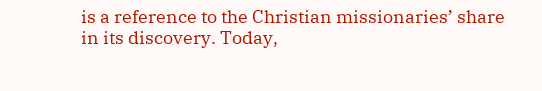is a reference to the Christian missionaries’ share in its discovery. Today,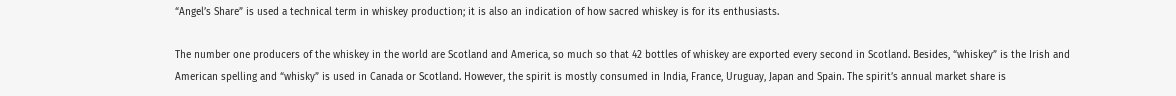“Angel’s Share” is used a technical term in whiskey production; it is also an indication of how sacred whiskey is for its enthusiasts.

The number one producers of the whiskey in the world are Scotland and America, so much so that 42 bottles of whiskey are exported every second in Scotland. Besides, “whiskey” is the Irish and American spelling and “whisky” is used in Canada or Scotland. However, the spirit is mostly consumed in India, France, Uruguay, Japan and Spain. The spirit’s annual market share is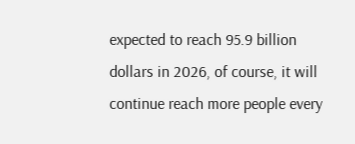expected to reach 95.9 billion dollars in 2026, of course, it will continue reach more people every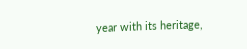year with its heritage,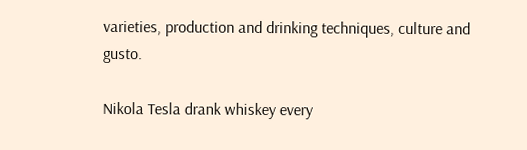varieties, production and drinking techniques, culture and gusto.

Nikola Tesla drank whiskey every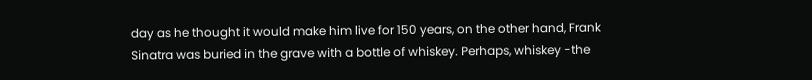day as he thought it would make him live for 150 years, on the other hand, Frank Sinatra was buried in the grave with a bottle of whiskey. Perhaps, whiskey -the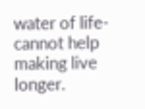water of life- cannot help making live longer.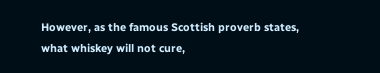However, as the famous Scottish proverb states, what whiskey will not cure,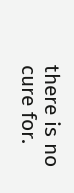there is no cure for.